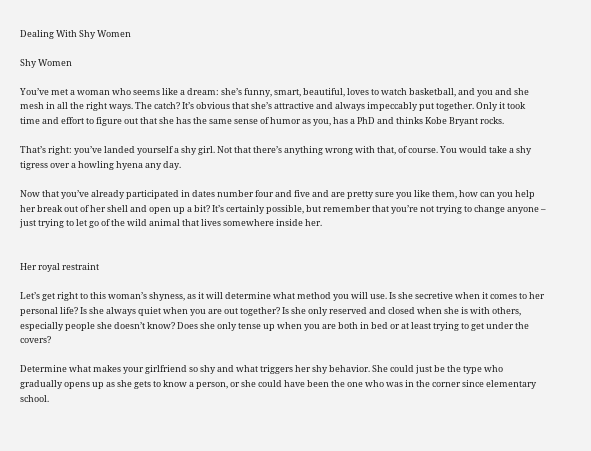Dealing With Shy Women

Shy Women

You’ve met a woman who seems like a dream: she’s funny, smart, beautiful, loves to watch basketball, and you and she mesh in all the right ways. The catch? It’s obvious that she’s attractive and always impeccably put together. Only it took time and effort to figure out that she has the same sense of humor as you, has a PhD and thinks Kobe Bryant rocks.

That’s right: you’ve landed yourself a shy girl. Not that there’s anything wrong with that, of course. You would take a shy tigress over a howling hyena any day.

Now that you’ve already participated in dates number four and five and are pretty sure you like them, how can you help her break out of her shell and open up a bit? It’s certainly possible, but remember that you’re not trying to change anyone – just trying to let go of the wild animal that lives somewhere inside her.


Her royal restraint

Let’s get right to this woman’s shyness, as it will determine what method you will use. Is she secretive when it comes to her personal life? Is she always quiet when you are out together? Is she only reserved and closed when she is with others, especially people she doesn’t know? Does she only tense up when you are both in bed or at least trying to get under the covers?

Determine what makes your girlfriend so shy and what triggers her shy behavior. She could just be the type who gradually opens up as she gets to know a person, or she could have been the one who was in the corner since elementary school.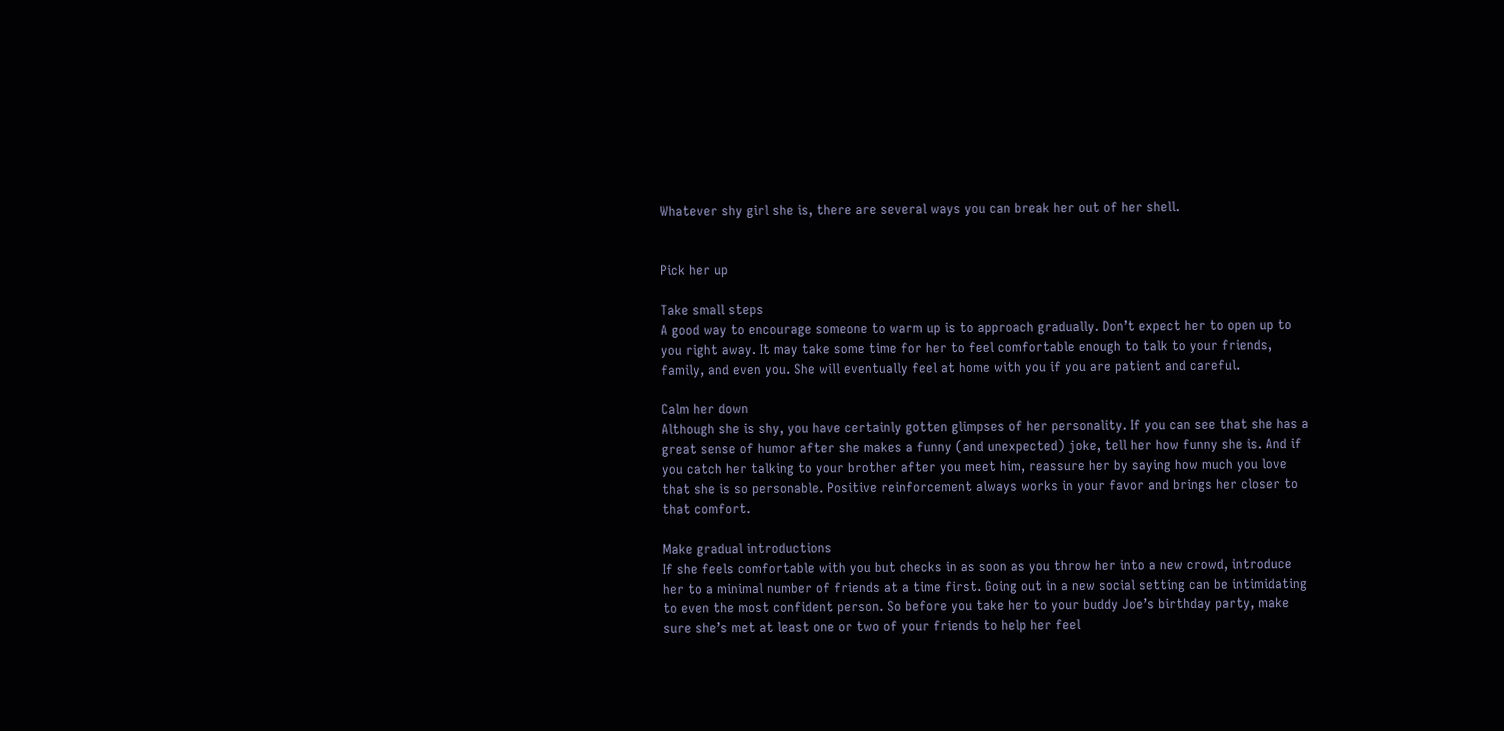Whatever shy girl she is, there are several ways you can break her out of her shell.


Pick her up

Take small steps
A good way to encourage someone to warm up is to approach gradually. Don’t expect her to open up to you right away. It may take some time for her to feel comfortable enough to talk to your friends, family, and even you. She will eventually feel at home with you if you are patient and careful.

Calm her down
Although she is shy, you have certainly gotten glimpses of her personality. If you can see that she has a great sense of humor after she makes a funny (and unexpected) joke, tell her how funny she is. And if you catch her talking to your brother after you meet him, reassure her by saying how much you love that she is so personable. Positive reinforcement always works in your favor and brings her closer to that comfort.

Make gradual introductions
If she feels comfortable with you but checks in as soon as you throw her into a new crowd, introduce her to a minimal number of friends at a time first. Going out in a new social setting can be intimidating to even the most confident person. So before you take her to your buddy Joe’s birthday party, make sure she’s met at least one or two of your friends to help her feel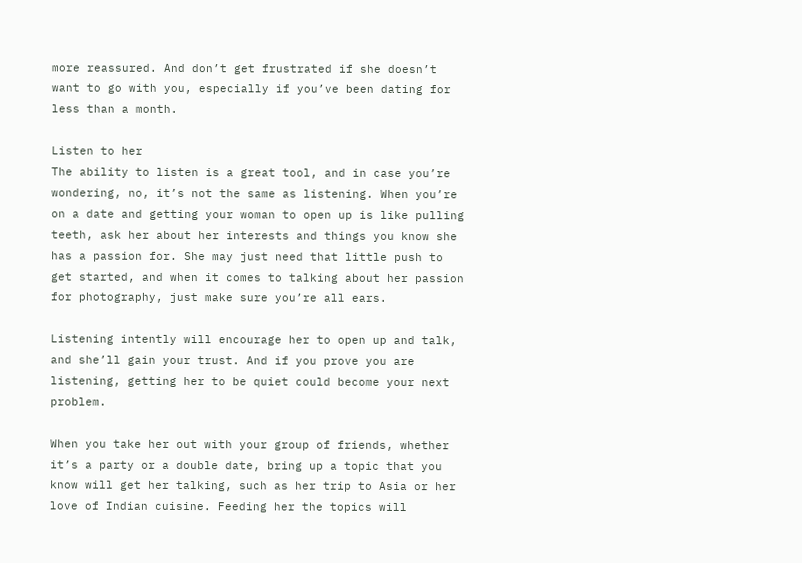more reassured. And don’t get frustrated if she doesn’t want to go with you, especially if you’ve been dating for less than a month.

Listen to her
The ability to listen is a great tool, and in case you’re wondering, no, it’s not the same as listening. When you’re on a date and getting your woman to open up is like pulling teeth, ask her about her interests and things you know she has a passion for. She may just need that little push to get started, and when it comes to talking about her passion for photography, just make sure you’re all ears.

Listening intently will encourage her to open up and talk, and she’ll gain your trust. And if you prove you are listening, getting her to be quiet could become your next problem.

When you take her out with your group of friends, whether it’s a party or a double date, bring up a topic that you know will get her talking, such as her trip to Asia or her love of Indian cuisine. Feeding her the topics will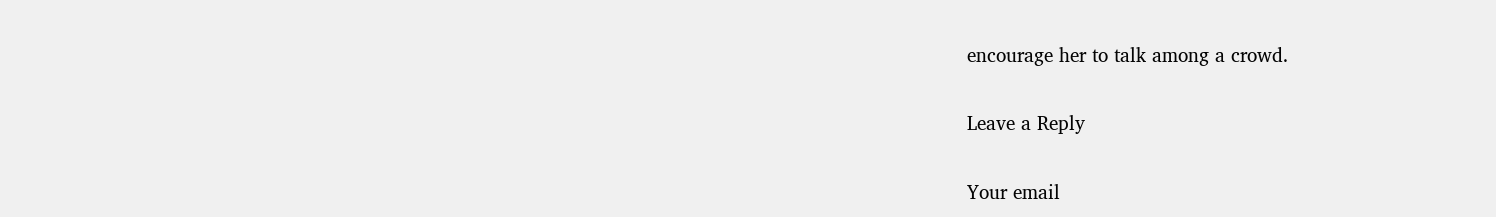encourage her to talk among a crowd.

Leave a Reply

Your email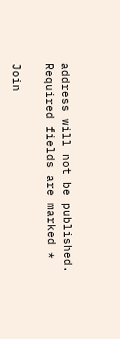address will not be published. Required fields are marked *

Join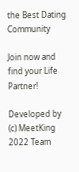the Best Dating Community

Join now and find your Life Partner!

Developed by (c) MeetKing 2022 Team